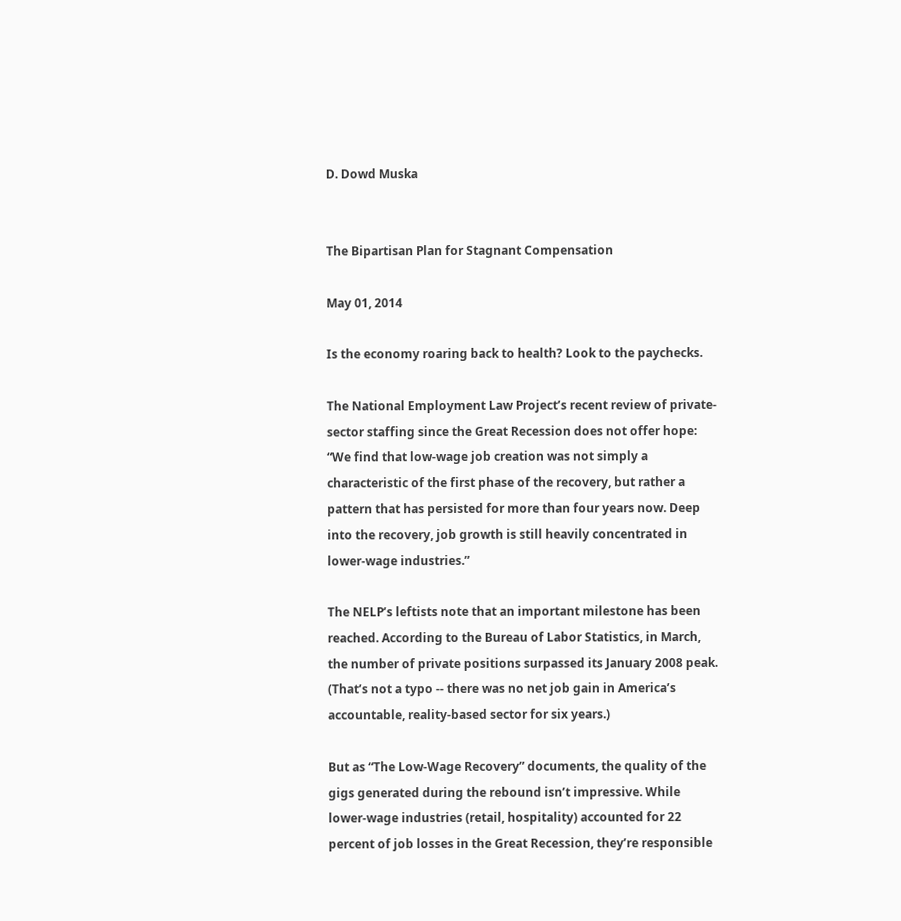D. Dowd Muska


The Bipartisan Plan for Stagnant Compensation

May 01, 2014

Is the economy roaring back to health? Look to the paychecks.

The National Employment Law Project’s recent review of private-sector staffing since the Great Recession does not offer hope: “We find that low-wage job creation was not simply a characteristic of the first phase of the recovery, but rather a pattern that has persisted for more than four years now. Deep into the recovery, job growth is still heavily concentrated in lower-wage industries.”

The NELP’s leftists note that an important milestone has been reached. According to the Bureau of Labor Statistics, in March, the number of private positions surpassed its January 2008 peak. (That’s not a typo -- there was no net job gain in America’s accountable, reality-based sector for six years.)

But as “The Low-Wage Recovery” documents, the quality of the gigs generated during the rebound isn’t impressive. While lower-wage industries (retail, hospitality) accounted for 22 percent of job losses in the Great Recession, they’re responsible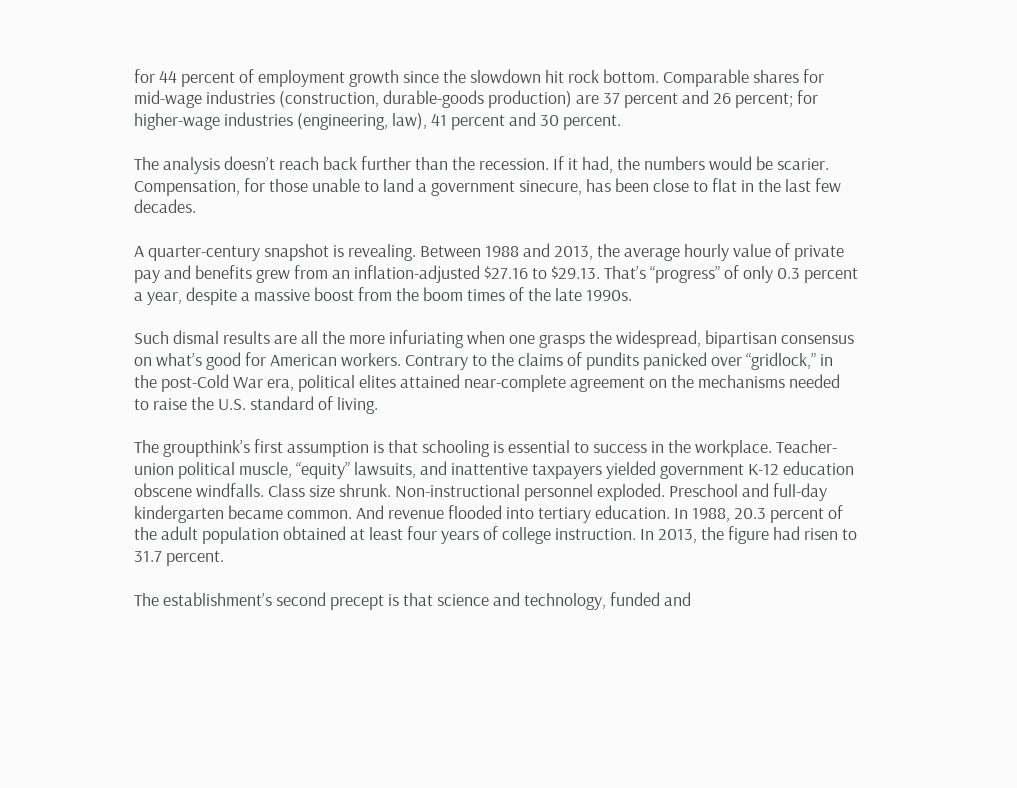for 44 percent of employment growth since the slowdown hit rock bottom. Comparable shares for mid-wage industries (construction, durable-goods production) are 37 percent and 26 percent; for higher-wage industries (engineering, law), 41 percent and 30 percent.

The analysis doesn’t reach back further than the recession. If it had, the numbers would be scarier. Compensation, for those unable to land a government sinecure, has been close to flat in the last few decades.

A quarter-century snapshot is revealing. Between 1988 and 2013, the average hourly value of private pay and benefits grew from an inflation-adjusted $27.16 to $29.13. That’s “progress” of only 0.3 percent a year, despite a massive boost from the boom times of the late 1990s.

Such dismal results are all the more infuriating when one grasps the widespread, bipartisan consensus on what’s good for American workers. Contrary to the claims of pundits panicked over “gridlock,” in the post-Cold War era, political elites attained near-complete agreement on the mechanisms needed to raise the U.S. standard of living.

The groupthink’s first assumption is that schooling is essential to success in the workplace. Teacher-union political muscle, “equity” lawsuits, and inattentive taxpayers yielded government K-12 education obscene windfalls. Class size shrunk. Non-instructional personnel exploded. Preschool and full-day kindergarten became common. And revenue flooded into tertiary education. In 1988, 20.3 percent of the adult population obtained at least four years of college instruction. In 2013, the figure had risen to 31.7 percent.

The establishment’s second precept is that science and technology, funded and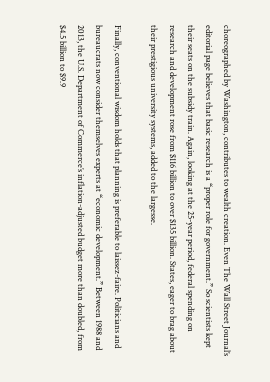choreographed by Washington, contributes to wealth creation. Even The Wall Street Journal’s editorial page believes that basic research is a “proper role for government.” So scientists kept their seats on the subsidy train. Again, looking at the 25-year period, federal spending on research and development rose from $116 billion to over $135 billion. States, eager to brag about their prestigious university systems, added to the largesse.

Finally, conventional wisdom holds that planning is preferable to laissez-faire. Politicians and bureaucrats now consider themselves experts at “economic development.” Between 1988 and 2013, the U.S. Department of Commerce’s inflation-adjusted budget more than doubled, from $4.5 billion to $9.9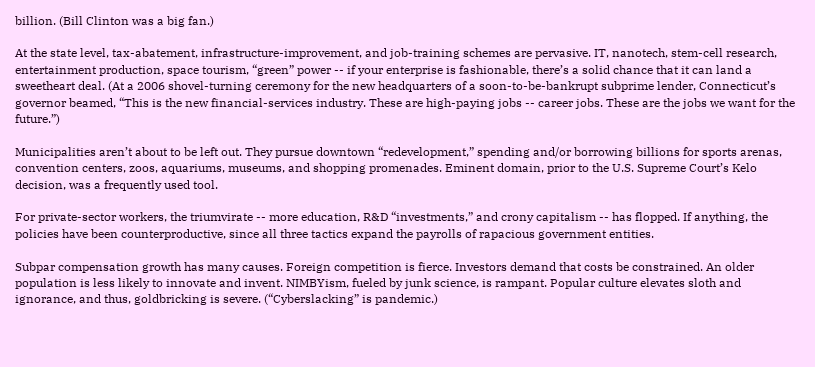billion. (Bill Clinton was a big fan.)

At the state level, tax-abatement, infrastructure-improvement, and job-training schemes are pervasive. IT, nanotech, stem-cell research, entertainment production, space tourism, “green” power -- if your enterprise is fashionable, there’s a solid chance that it can land a sweetheart deal. (At a 2006 shovel-turning ceremony for the new headquarters of a soon-to-be-bankrupt subprime lender, Connecticut’s governor beamed, “This is the new financial-services industry. These are high-paying jobs -- career jobs. These are the jobs we want for the future.”)

Municipalities aren’t about to be left out. They pursue downtown “redevelopment,” spending and/or borrowing billions for sports arenas, convention centers, zoos, aquariums, museums, and shopping promenades. Eminent domain, prior to the U.S. Supreme Court’s Kelo decision, was a frequently used tool.

For private-sector workers, the triumvirate -- more education, R&D “investments,” and crony capitalism -- has flopped. If anything, the policies have been counterproductive, since all three tactics expand the payrolls of rapacious government entities.

Subpar compensation growth has many causes. Foreign competition is fierce. Investors demand that costs be constrained. An older population is less likely to innovate and invent. NIMBYism, fueled by junk science, is rampant. Popular culture elevates sloth and ignorance, and thus, goldbricking is severe. (“Cyberslacking” is pandemic.)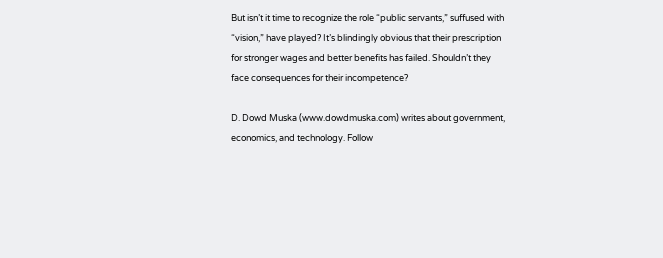But isn’t it time to recognize the role “public servants,” suffused with “vision,” have played? It’s blindingly obvious that their prescription for stronger wages and better benefits has failed. Shouldn’t they face consequences for their incompetence?

D. Dowd Muska (www.dowdmuska.com) writes about government, economics, and technology. Follow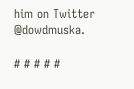him on Twitter @dowdmuska.

# # # # #